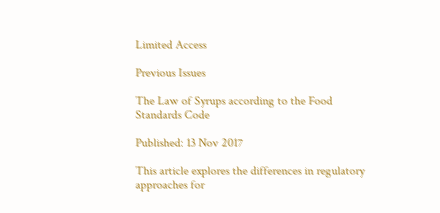Limited Access

Previous Issues

The Law of Syrups according to the Food Standards Code

Published: 13 Nov 2017

This article explores the differences in regulatory approaches for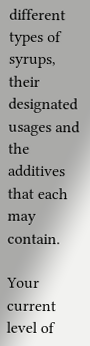different types of syrups, their designated usages and the additives that each may contain.

Your current level of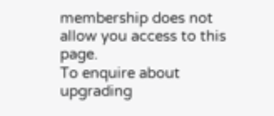membership does not allow you access to this page.
To enquire about upgrading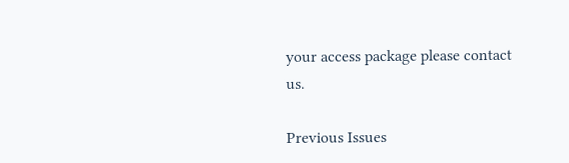your access package please contact us.

Previous Issues